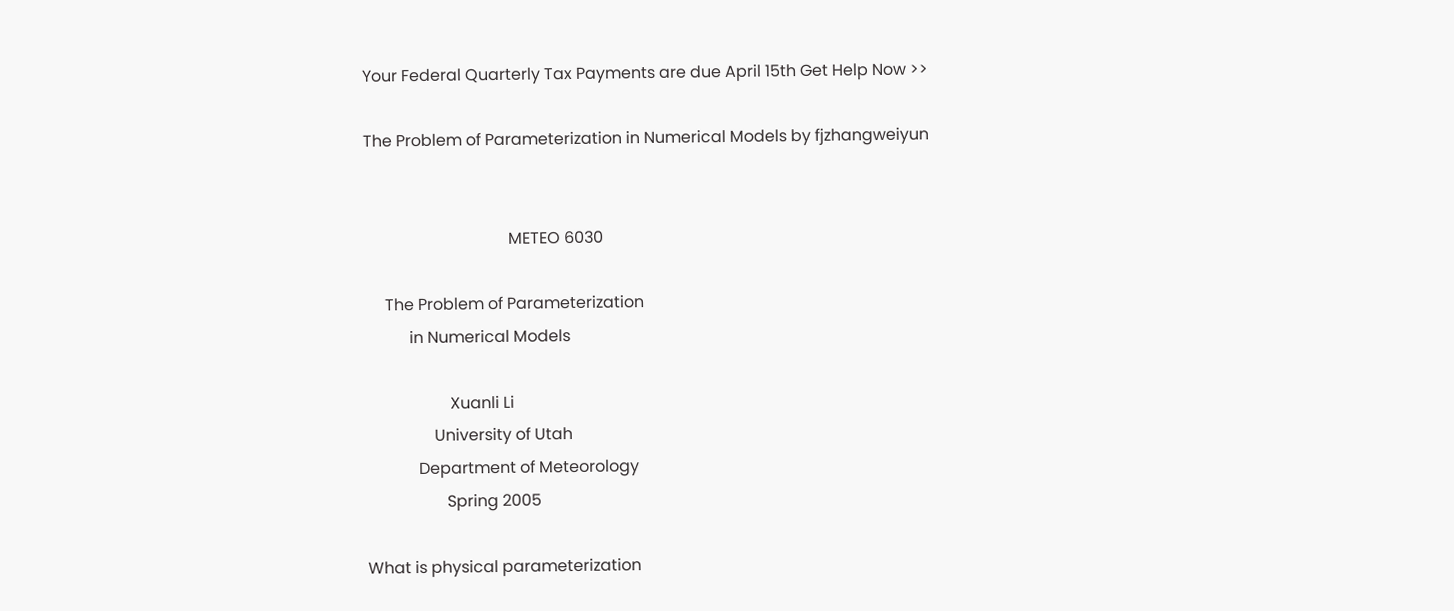Your Federal Quarterly Tax Payments are due April 15th Get Help Now >>

The Problem of Parameterization in Numerical Models by fjzhangweiyun


                                    METEO 6030

     The Problem of Parameterization
           in Numerical Models

                     Xuanli Li
                 University of Utah
             Department of Meteorology
                    Spring 2005

What is physical parameterization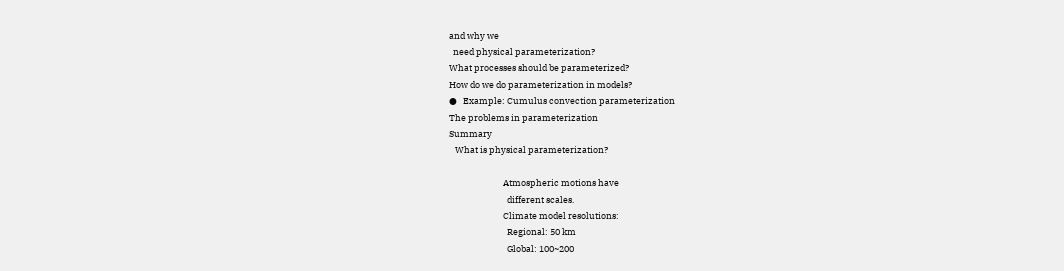and why we
  need physical parameterization?
What processes should be parameterized?
How do we do parameterization in models?
●   Example: Cumulus convection parameterization
The problems in parameterization
Summary
   What is physical parameterization?

                           Atmospheric motions have
                             different scales.
                           Climate model resolutions:
                             Regional: 50 km
                             Global: 100~200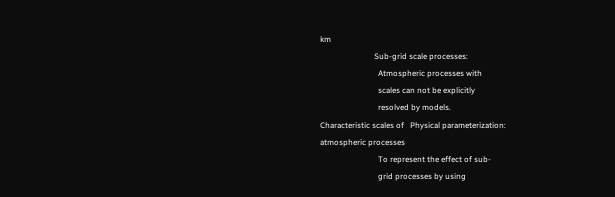km
                           Sub-grid scale processes:
                             Atmospheric processes with
                             scales can not be explicitly
                             resolved by models.
Characteristic scales of   Physical parameterization:
atmospheric processes
                             To represent the effect of sub-
                             grid processes by using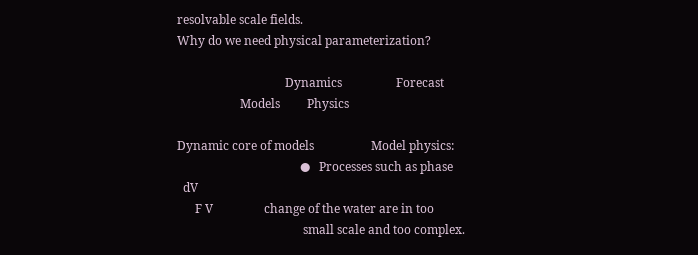resolvable scale fields.
Why do we need physical parameterization?

                                    Dynamics                  Forecast
                     Models         Physics

Dynamic core of models                   Model physics:
                                         ●   Processes such as phase
  dV
      F V                 change of the water are in too
                                          small scale and too complex.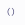( )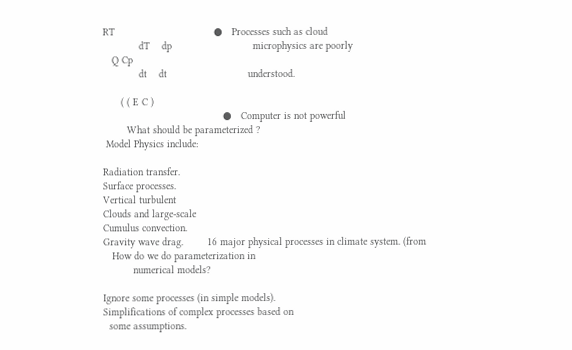RT                                 ●   Processes such as cloud
            dT    dp                           microphysics are poorly
   Q Cp
            dt    dt                           understood.

      ( ( E C )
                                        ●   Computer is not powerful
        What should be parameterized ?
 Model Physics include:

Radiation transfer.
Surface processes.
Vertical turbulent
Clouds and large-scale
Cumulus convection.
Gravity wave drag.        16 major physical processes in climate system. (from
   How do we do parameterization in
          numerical models?

Ignore some processes (in simple models).
Simplifications of complex processes based on
  some assumptions.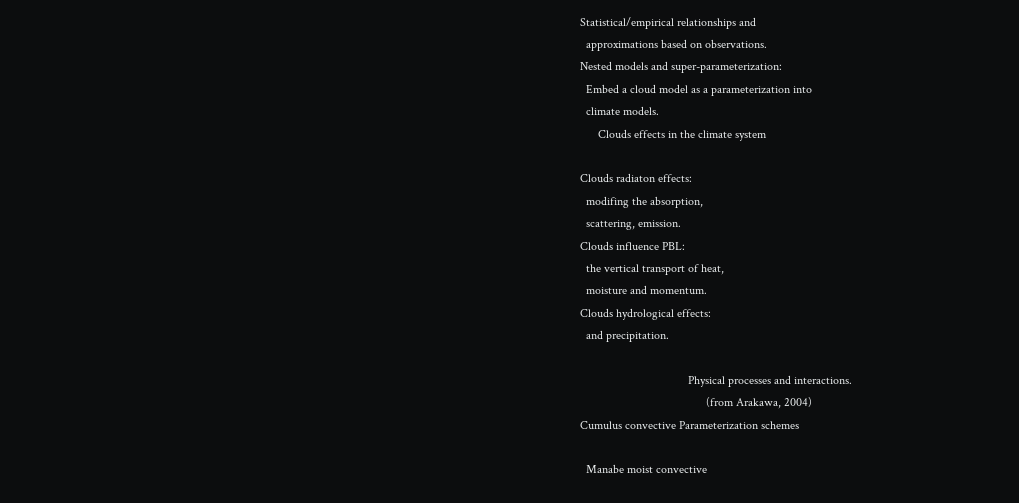Statistical/empirical relationships and
  approximations based on observations.
Nested models and super-parameterization:
  Embed a cloud model as a parameterization into
  climate models.
      Clouds effects in the climate system

Clouds radiaton effects:
  modifing the absorption,
  scattering, emission.
Clouds influence PBL:
  the vertical transport of heat,
  moisture and momentum.
Clouds hydrological effects:
  and precipitation.

                                    Physical processes and interactions.
                                          (from Arakawa, 2004)
Cumulus convective Parameterization schemes

  Manabe moist convective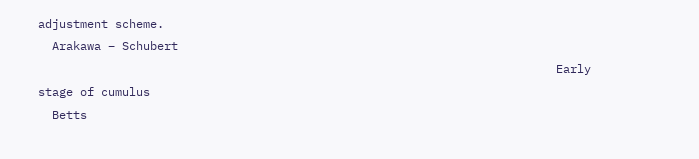adjustment scheme.
  Arakawa – Schubert
                                                                          Early stage of cumulus
  Betts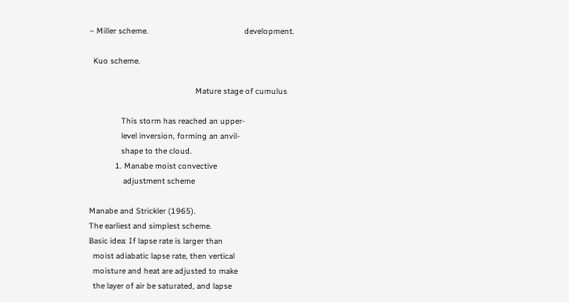– Miller scheme.                                                development.

  Kuo scheme.

                                                     Mature stage of cumulus

                This storm has reached an upper-
                level inversion, forming an anvil-
                shape to the cloud.
             1. Manabe moist convective
                 adjustment scheme

Manabe and Strickler (1965).
The earliest and simplest scheme.
Basic idea: If lapse rate is larger than
  moist adiabatic lapse rate, then vertical
  moisture and heat are adjusted to make
  the layer of air be saturated, and lapse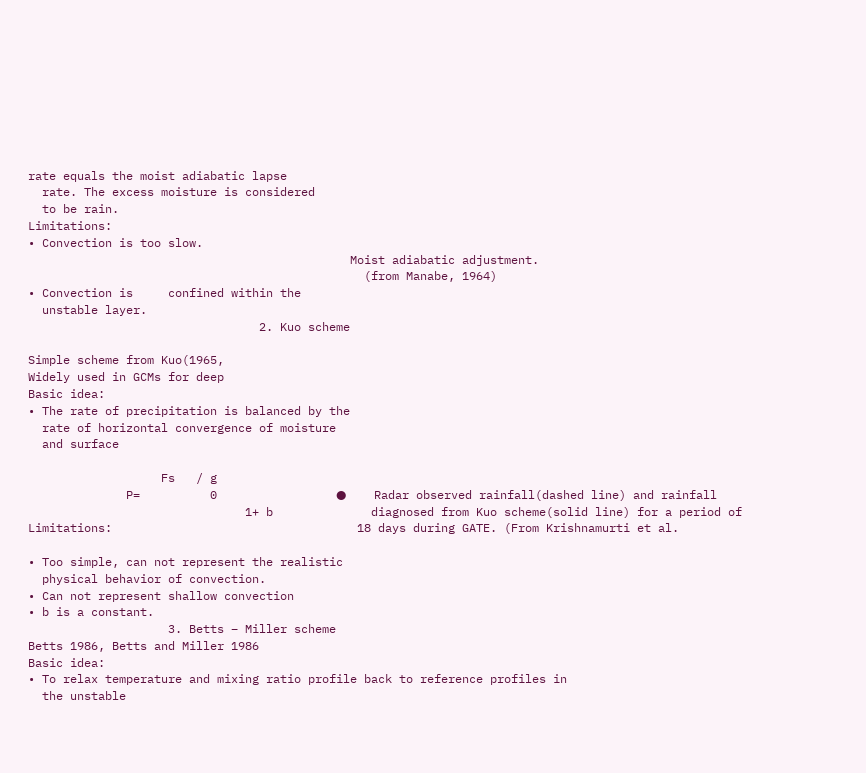rate equals the moist adiabatic lapse
  rate. The excess moisture is considered
  to be rain.
Limitations:
• Convection is too slow.
                                              Moist adiabatic adjustment.
                                                (from Manabe, 1964)
• Convection is     confined within the
  unstable layer.
                                 2. Kuo scheme

Simple scheme from Kuo(1965,
Widely used in GCMs for deep
Basic idea:
• The rate of precipitation is balanced by the
  rate of horizontal convergence of moisture
  and surface

                   Fs   / g
              P=          0                 ●    Radar observed rainfall(dashed line) and rainfall
                               1+ b              diagnosed from Kuo scheme(solid line) for a period of
Limitations:                                   18 days during GATE. (From Krishnamurti et al.

• Too simple, can not represent the realistic
  physical behavior of convection.
• Can not represent shallow convection
• b is a constant.
                    3. Betts – Miller scheme
Betts 1986, Betts and Miller 1986
Basic idea:
• To relax temperature and mixing ratio profile back to reference profiles in
  the unstable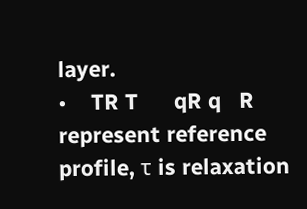layer.
•    TR T      qR q   R represent reference profile, τ is relaxation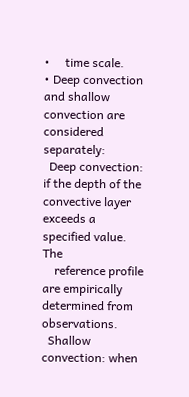•     time scale.
• Deep convection and shallow convection are considered separately:
  Deep convection: if the depth of the convective layer exceeds a specified value. The
    reference profile are empirically determined from observations.
  Shallow convection: when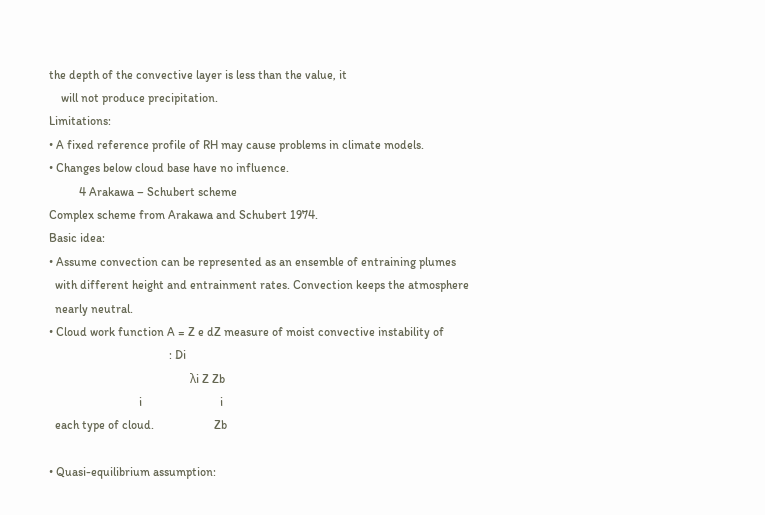the depth of the convective layer is less than the value, it
    will not produce precipitation.
Limitations:
• A fixed reference profile of RH may cause problems in climate models.
• Changes below cloud base have no influence.
          4 Arakawa – Schubert scheme
Complex scheme from Arakawa and Schubert 1974.
Basic idea:
• Assume convection can be represented as an ensemble of entraining plumes
  with different height and entrainment rates. Convection keeps the atmosphere
  nearly neutral.
• Cloud work function A = Z e dZ measure of moist convective instability of
                                        : Di
                                               λi Z Zb
                              i                          i
  each type of cloud.                    Zb

• Quasi-equilibrium assumption: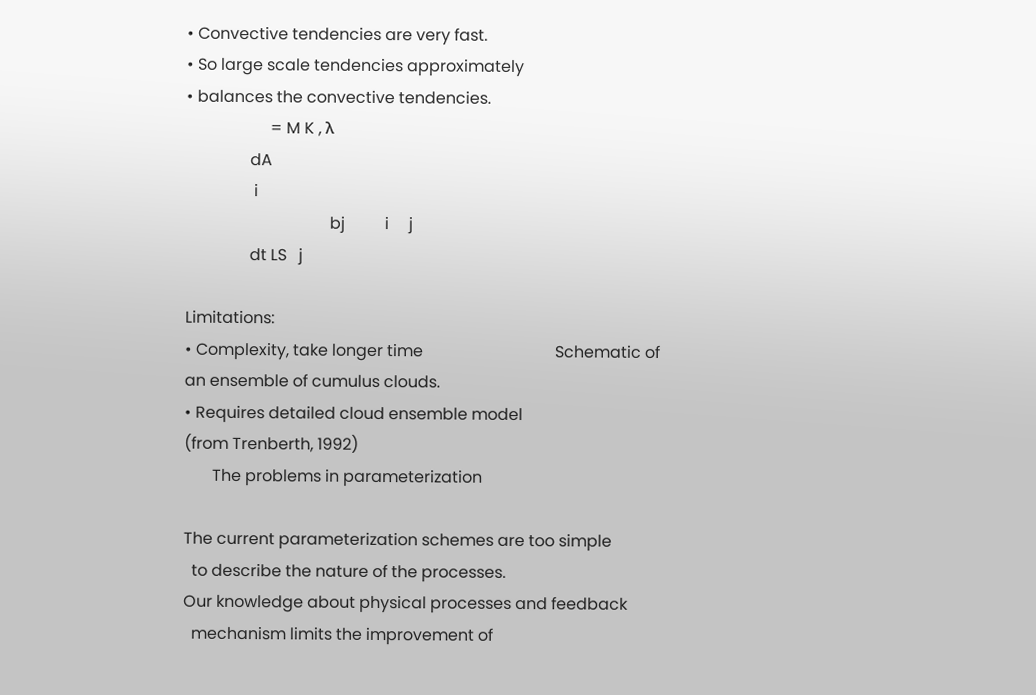• Convective tendencies are very fast.
• So large scale tendencies approximately
• balances the convective tendencies.
                     = M K , λ
                dA
                 i
                                    bj          i     j
                dt LS   j

Limitations:
• Complexity, take longer time                                 Schematic of an ensemble of cumulus clouds.
• Requires detailed cloud ensemble model                                 (from Trenberth, 1992)
       The problems in parameterization

The current parameterization schemes are too simple
  to describe the nature of the processes.
Our knowledge about physical processes and feedback
  mechanism limits the improvement of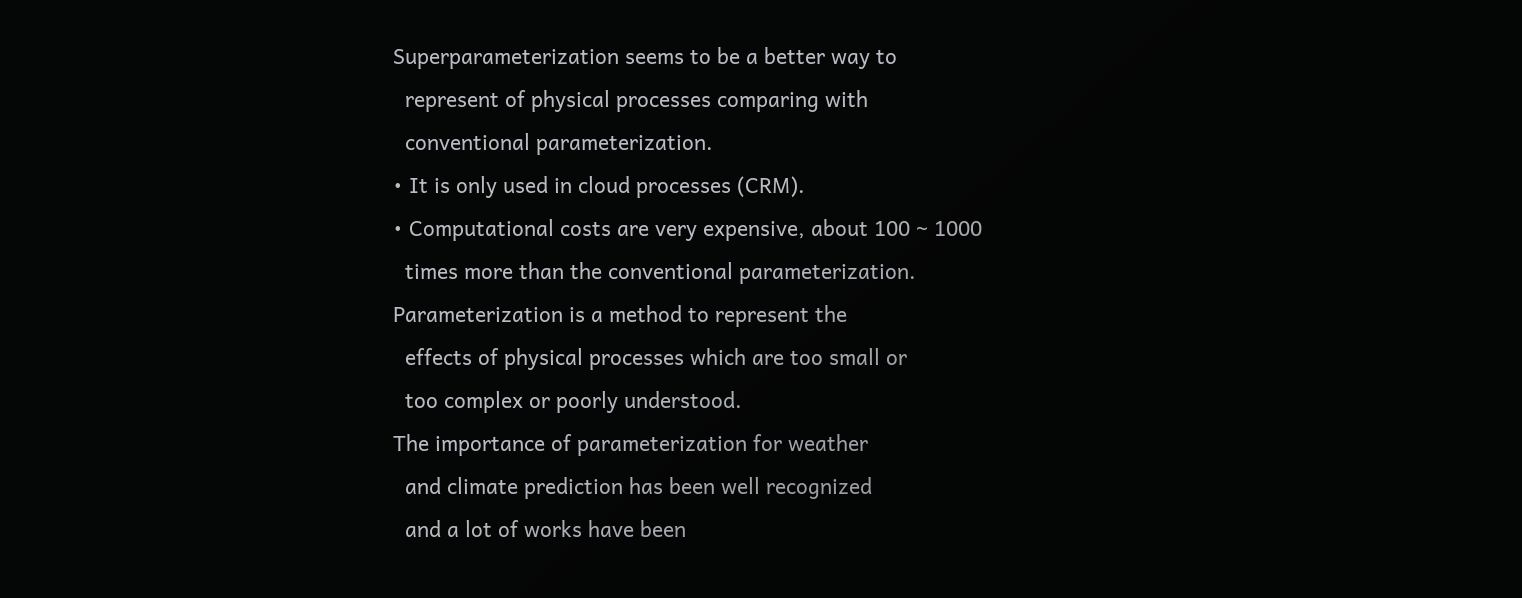Superparameterization seems to be a better way to
  represent of physical processes comparing with
  conventional parameterization.
• It is only used in cloud processes (CRM).
• Computational costs are very expensive, about 100 ~ 1000
  times more than the conventional parameterization.
Parameterization is a method to represent the
  effects of physical processes which are too small or
  too complex or poorly understood.
The importance of parameterization for weather
  and climate prediction has been well recognized
  and a lot of works have been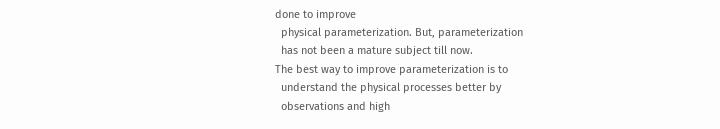done to improve
  physical parameterization. But, parameterization
  has not been a mature subject till now.
The best way to improve parameterization is to
  understand the physical processes better by
  observations and high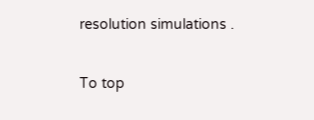resolution simulations .

To top